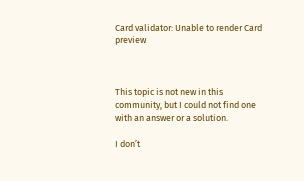Card validator: Unable to render Card preview



This topic is not new in this community, but I could not find one with an answer or a solution.

I don’t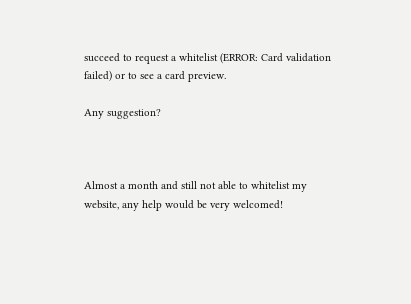succeed to request a whitelist (ERROR: Card validation failed) or to see a card preview.

Any suggestion?



Almost a month and still not able to whitelist my website, any help would be very welcomed!